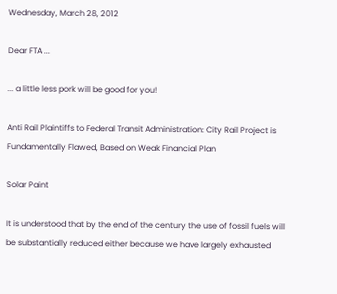Wednesday, March 28, 2012

Dear FTA ...

... a little less pork will be good for you!

Anti Rail Plaintiffs to Federal Transit Administration: City Rail Project is Fundamentally Flawed, Based on Weak Financial Plan

Solar Paint

It is understood that by the end of the century the use of fossil fuels will be substantially reduced either because we have largely exhausted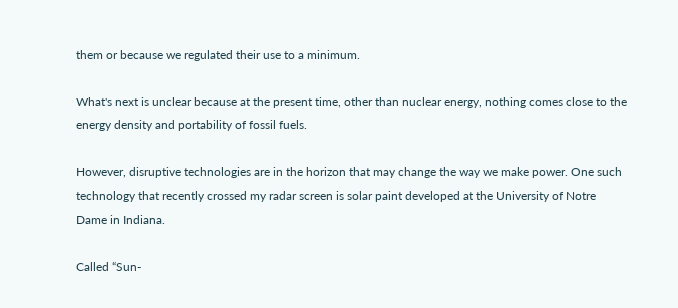them or because we regulated their use to a minimum.

What's next is unclear because at the present time, other than nuclear energy, nothing comes close to the energy density and portability of fossil fuels.

However, disruptive technologies are in the horizon that may change the way we make power. One such technology that recently crossed my radar screen is solar paint developed at the University of Notre Dame in Indiana.

Called “Sun-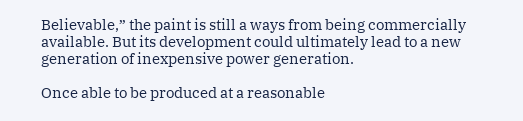Believable,” the paint is still a ways from being commercially available. But its development could ultimately lead to a new generation of inexpensive power generation.

Once able to be produced at a reasonable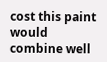cost this paint would combine well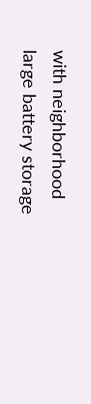with neighborhood large battery storage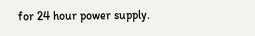for 24 hour power supply.